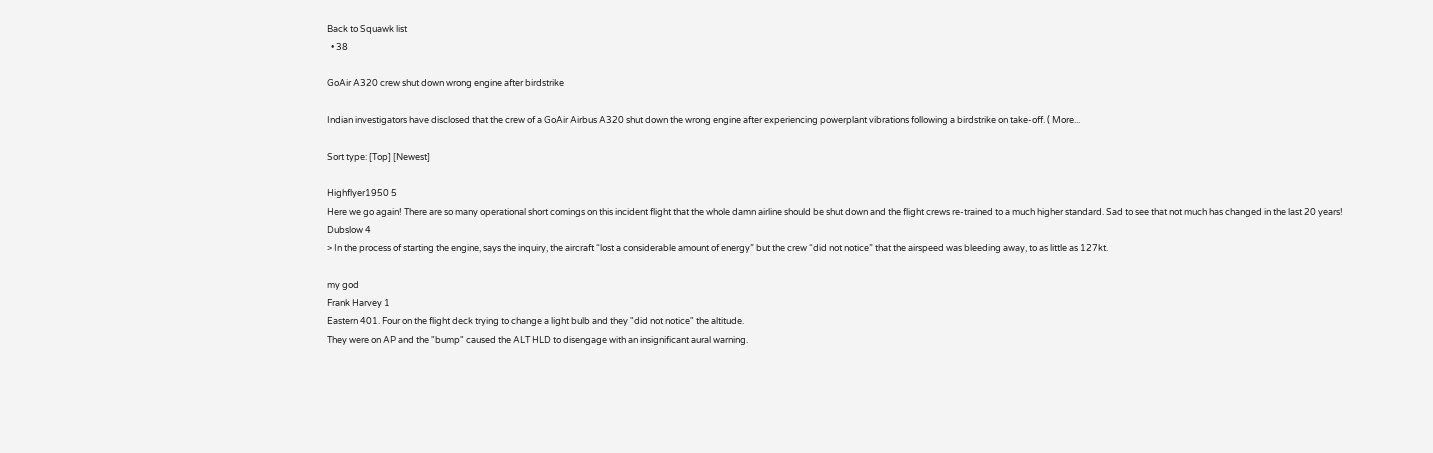Back to Squawk list
  • 38

GoAir A320 crew shut down wrong engine after birdstrike

Indian investigators have disclosed that the crew of a GoAir Airbus A320 shut down the wrong engine after experiencing powerplant vibrations following a birdstrike on take-off. ( More...

Sort type: [Top] [Newest]

Highflyer1950 5
Here we go again! There are so many operational short comings on this incident flight that the whole damn airline should be shut down and the flight crews re-trained to a much higher standard. Sad to see that not much has changed in the last 20 years!
Dubslow 4
> In the process of starting the engine, says the inquiry, the aircraft “lost a considerable amount of energy” but the crew “did not notice” that the airspeed was bleeding away, to as little as 127kt.

my god
Frank Harvey 1
Eastern 401. Four on the flight deck trying to change a light bulb and they "did not notice" the altitude.
They were on AP and the "bump" caused the ALT HLD to disengage with an insignificant aural warning.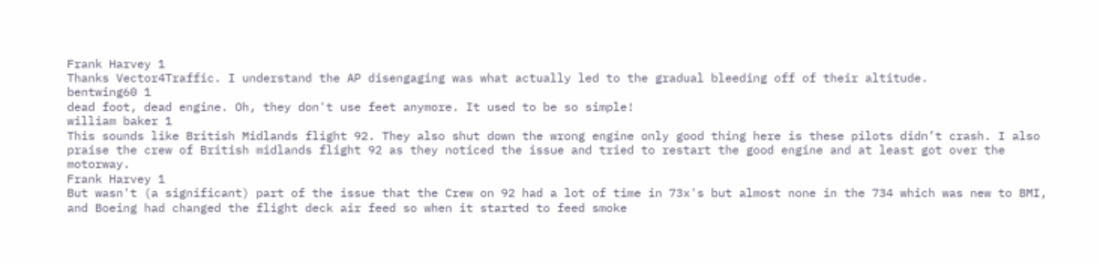Frank Harvey 1
Thanks Vector4Traffic. I understand the AP disengaging was what actually led to the gradual bleeding off of their altitude.
bentwing60 1
dead foot, dead engine. Oh, they don't use feet anymore. It used to be so simple!
william baker 1
This sounds like British Midlands flight 92. They also shut down the wrong engine only good thing here is these pilots didn’t crash. I also praise the crew of British midlands flight 92 as they noticed the issue and tried to restart the good engine and at least got over the motorway.
Frank Harvey 1
But wasn't (a significant) part of the issue that the Crew on 92 had a lot of time in 73x's but almost none in the 734 which was new to BMI, and Boeing had changed the flight deck air feed so when it started to feed smoke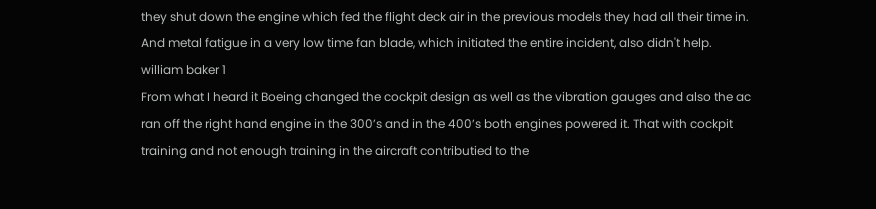they shut down the engine which fed the flight deck air in the previous models they had all their time in. And metal fatigue in a very low time fan blade, which initiated the entire incident, also didn't help.
william baker 1
From what I heard it Boeing changed the cockpit design as well as the vibration gauges and also the ac ran off the right hand engine in the 300’s and in the 400’s both engines powered it. That with cockpit training and not enough training in the aircraft contributied to the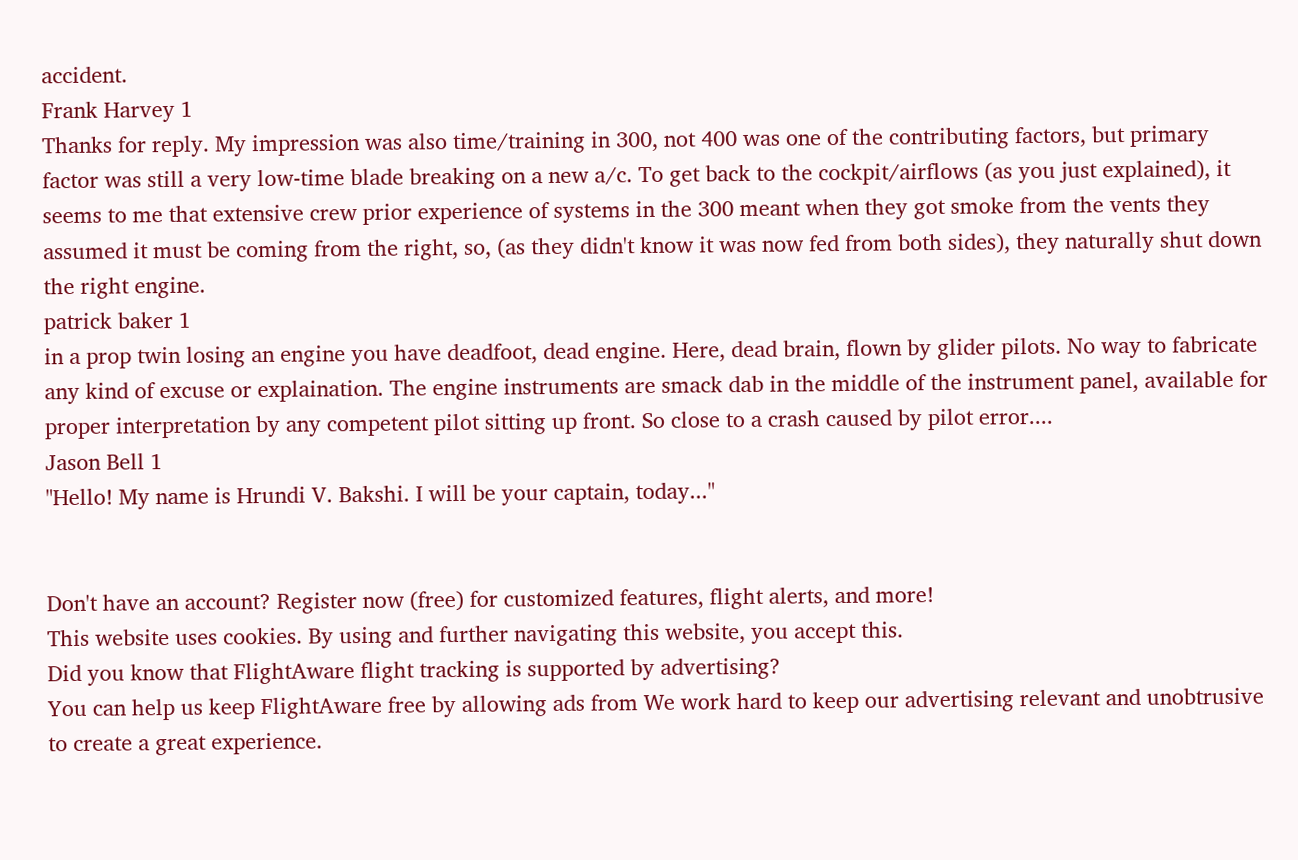accident.
Frank Harvey 1
Thanks for reply. My impression was also time/training in 300, not 400 was one of the contributing factors, but primary factor was still a very low-time blade breaking on a new a/c. To get back to the cockpit/airflows (as you just explained), it seems to me that extensive crew prior experience of systems in the 300 meant when they got smoke from the vents they assumed it must be coming from the right, so, (as they didn't know it was now fed from both sides), they naturally shut down the right engine.
patrick baker 1
in a prop twin losing an engine you have deadfoot, dead engine. Here, dead brain, flown by glider pilots. No way to fabricate any kind of excuse or explaination. The engine instruments are smack dab in the middle of the instrument panel, available for proper interpretation by any competent pilot sitting up front. So close to a crash caused by pilot error....
Jason Bell 1
"Hello! My name is Hrundi V. Bakshi. I will be your captain, today..."


Don't have an account? Register now (free) for customized features, flight alerts, and more!
This website uses cookies. By using and further navigating this website, you accept this.
Did you know that FlightAware flight tracking is supported by advertising?
You can help us keep FlightAware free by allowing ads from We work hard to keep our advertising relevant and unobtrusive to create a great experience.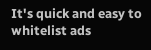It's quick and easy to whitelist ads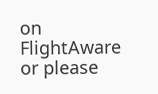on FlightAware or please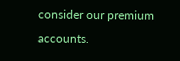consider our premium accounts.